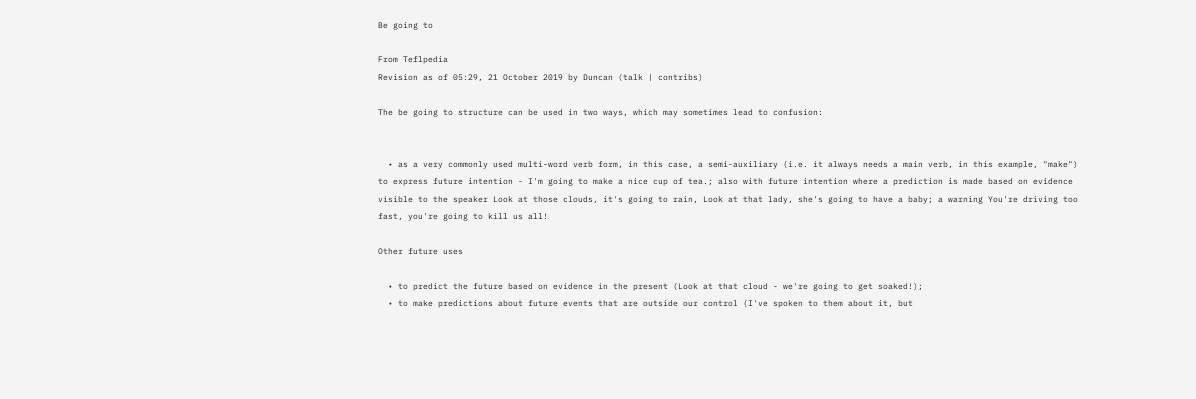Be going to

From Teflpedia
Revision as of 05:29, 21 October 2019 by Duncan (talk | contribs)

The be going to structure can be used in two ways, which may sometimes lead to confusion:


  • as a very commonly used multi-word verb form, in this case, a semi-auxiliary (i.e. it always needs a main verb, in this example, "make") to express future intention - I'm going to make a nice cup of tea.; also with future intention where a prediction is made based on evidence visible to the speaker Look at those clouds, it's going to rain, Look at that lady, she's going to have a baby; a warning You're driving too fast, you're going to kill us all!

Other future uses

  • to predict the future based on evidence in the present (Look at that cloud - we're going to get soaked!);
  • to make predictions about future events that are outside our control (I've spoken to them about it, but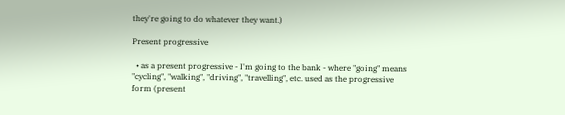they're going to do whatever they want.)

Present progressive

  • as a present progressive - I'm going to the bank - where "going" means "cycling", "walking", "driving", "travelling", etc. used as the progressive form (present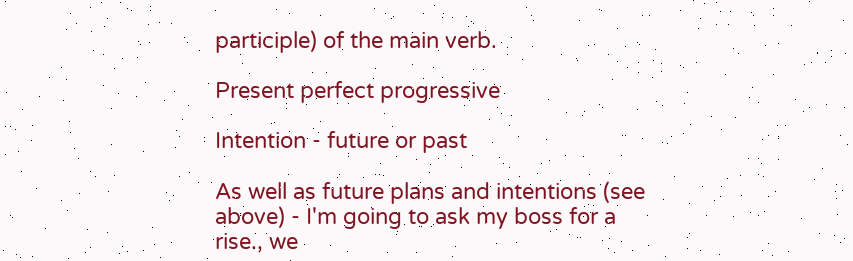participle) of the main verb.

Present perfect progressive

Intention - future or past

As well as future plans and intentions (see above) - I'm going to ask my boss for a rise., we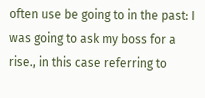often use be going to in the past: I was going to ask my boss for a rise., in this case referring to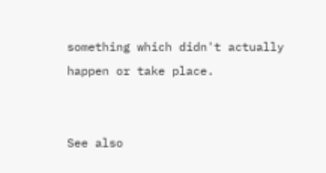something which didn't actually happen or take place.


See also